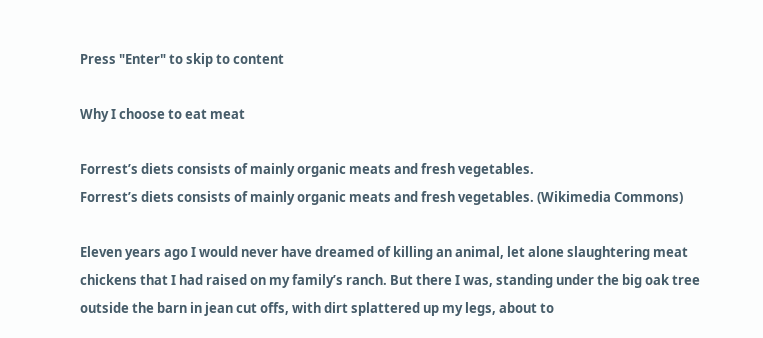Press "Enter" to skip to content

Why I choose to eat meat

Forrest’s diets consists of mainly organic meats and fresh vegetables.
Forrest’s diets consists of mainly organic meats and fresh vegetables. (Wikimedia Commons)

Eleven years ago I would never have dreamed of killing an animal, let alone slaughtering meat chickens that I had raised on my family’s ranch. But there I was, standing under the big oak tree outside the barn in jean cut offs, with dirt splattered up my legs, about to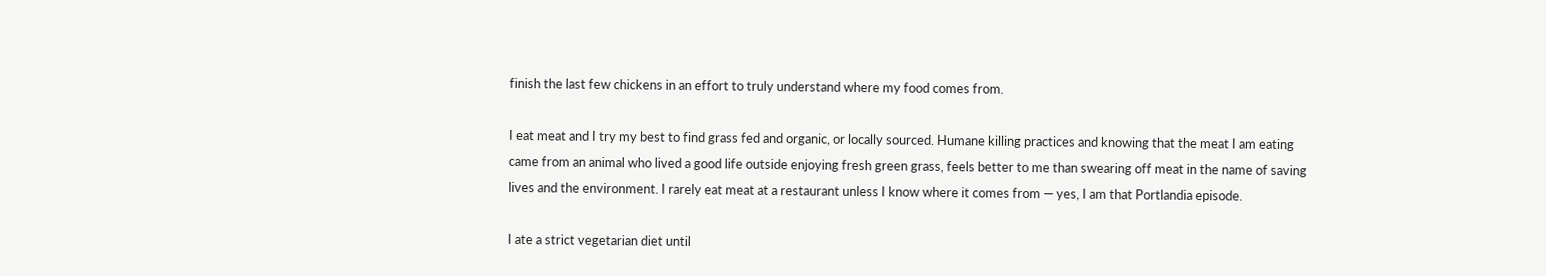finish the last few chickens in an effort to truly understand where my food comes from.

I eat meat and I try my best to find grass fed and organic, or locally sourced. Humane killing practices and knowing that the meat I am eating came from an animal who lived a good life outside enjoying fresh green grass, feels better to me than swearing off meat in the name of saving lives and the environment. I rarely eat meat at a restaurant unless I know where it comes from — yes, I am that Portlandia episode.

I ate a strict vegetarian diet until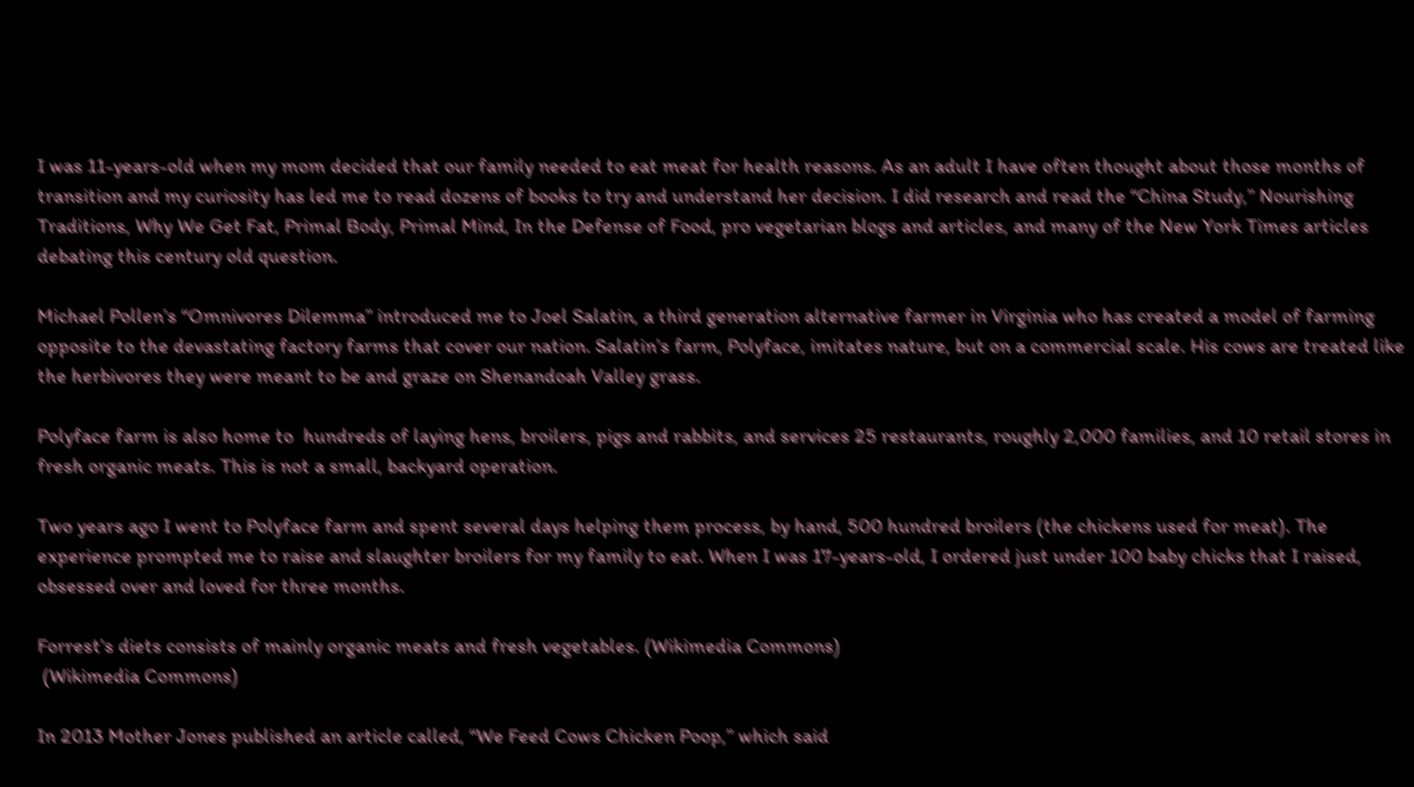I was 11-years-old when my mom decided that our family needed to eat meat for health reasons. As an adult I have often thought about those months of transition and my curiosity has led me to read dozens of books to try and understand her decision. I did research and read the “China Study,” Nourishing Traditions, Why We Get Fat, Primal Body, Primal Mind, In the Defense of Food, pro vegetarian blogs and articles, and many of the New York Times articles debating this century old question.

Michael Pollen’s “Omnivores Dilemma” introduced me to Joel Salatin, a third generation alternative farmer in Virginia who has created a model of farming opposite to the devastating factory farms that cover our nation. Salatin’s farm, Polyface, imitates nature, but on a commercial scale. His cows are treated like the herbivores they were meant to be and graze on Shenandoah Valley grass.

Polyface farm is also home to  hundreds of laying hens, broilers, pigs and rabbits, and services 25 restaurants, roughly 2,000 families, and 10 retail stores in fresh organic meats. This is not a small, backyard operation.

Two years ago I went to Polyface farm and spent several days helping them process, by hand, 500 hundred broilers (the chickens used for meat). The experience prompted me to raise and slaughter broilers for my family to eat. When I was 17-years-old, I ordered just under 100 baby chicks that I raised, obsessed over and loved for three months.

Forrest’s diets consists of mainly organic meats and fresh vegetables. (Wikimedia Commons)
 (Wikimedia Commons)

In 2013 Mother Jones published an article called, “We Feed Cows Chicken Poop,” which said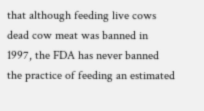that although feeding live cows dead cow meat was banned in 1997, the FDA has never banned the practice of feeding an estimated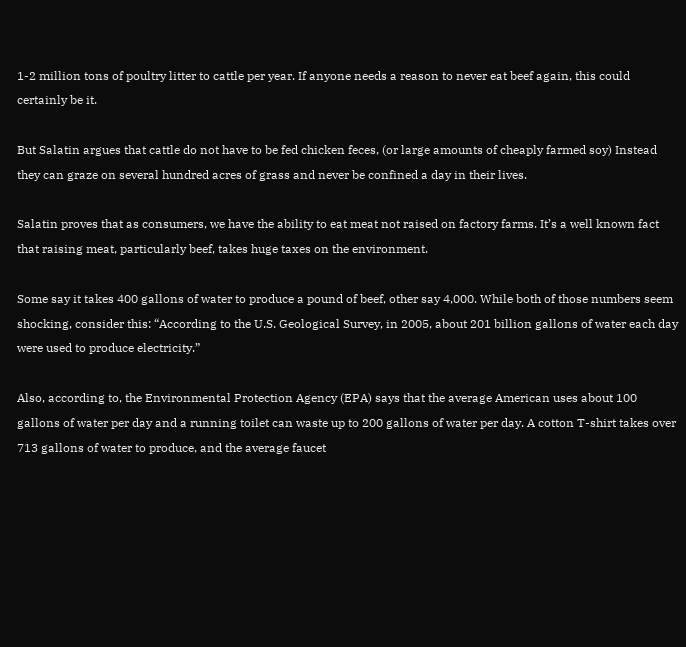1-2 million tons of poultry litter to cattle per year. If anyone needs a reason to never eat beef again, this could certainly be it.

But Salatin argues that cattle do not have to be fed chicken feces, (or large amounts of cheaply farmed soy) Instead they can graze on several hundred acres of grass and never be confined a day in their lives.

Salatin proves that as consumers, we have the ability to eat meat not raised on factory farms. It’s a well known fact that raising meat, particularly beef, takes huge taxes on the environment.

Some say it takes 400 gallons of water to produce a pound of beef, other say 4,000. While both of those numbers seem shocking, consider this: “According to the U.S. Geological Survey, in 2005, about 201 billion gallons of water each day were used to produce electricity.”

Also, according to, the Environmental Protection Agency (EPA) says that the average American uses about 100 gallons of water per day and a running toilet can waste up to 200 gallons of water per day. A cotton T-shirt takes over 713 gallons of water to produce, and the average faucet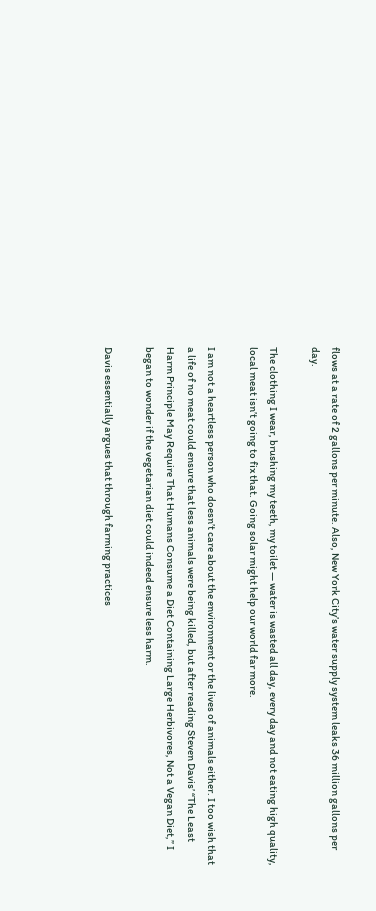flows at a rate of 2 gallons per minute. Also, New York City’s water supply system leaks 36 million gallons per day.

The clothing I wear, brushing my teeth, my toilet — water is wasted all day, every day and not eating high quality, local meat isn’t going to fix that. Going solar might help our world far more.

I am not a heartless person who doesn’t care about the environment or the lives of animals either. I too wish that a life of no meat could ensure that less animals were being killed, but after reading Steven Davis’ “The Least Harm Principle May Require That Humans Consume a Diet Containing Large Herbivores, Not a Vegan Diet,” I began to wonder if the vegetarian diet could indeed ensure less harm.

Davis essentially argues that through farming practices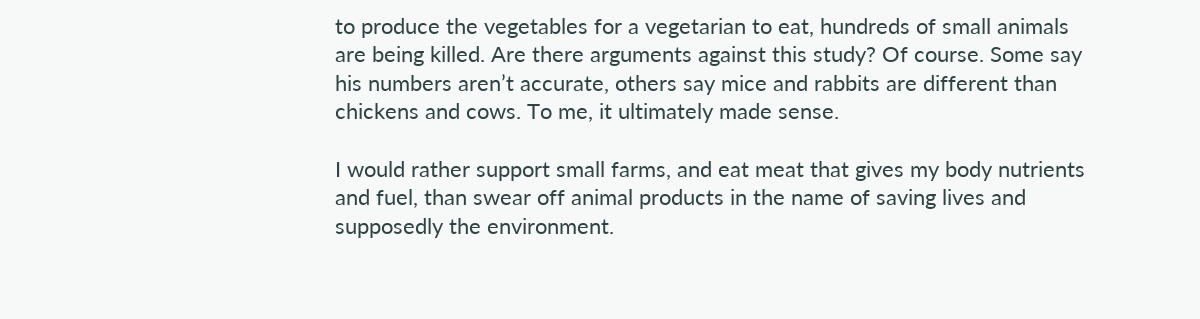to produce the vegetables for a vegetarian to eat, hundreds of small animals are being killed. Are there arguments against this study? Of course. Some say his numbers aren’t accurate, others say mice and rabbits are different than chickens and cows. To me, it ultimately made sense.

I would rather support small farms, and eat meat that gives my body nutrients and fuel, than swear off animal products in the name of saving lives and supposedly the environment.